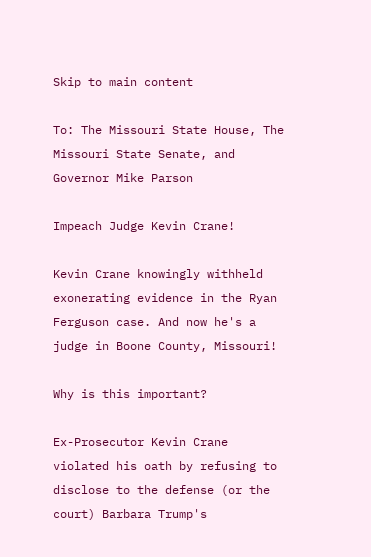Skip to main content

To: The Missouri State House, The Missouri State Senate, and Governor Mike Parson

Impeach Judge Kevin Crane!

Kevin Crane knowingly withheld exonerating evidence in the Ryan Ferguson case. And now he's a judge in Boone County, Missouri!

Why is this important?

Ex-Prosecutor Kevin Crane violated his oath by refusing to disclose to the defense (or the court) Barbara Trump's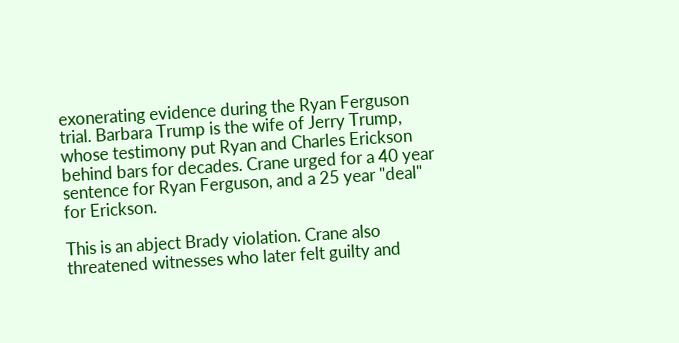exonerating evidence during the Ryan Ferguson trial. Barbara Trump is the wife of Jerry Trump, whose testimony put Ryan and Charles Erickson behind bars for decades. Crane urged for a 40 year sentence for Ryan Ferguson, and a 25 year "deal" for Erickson.

This is an abject Brady violation. Crane also threatened witnesses who later felt guilty and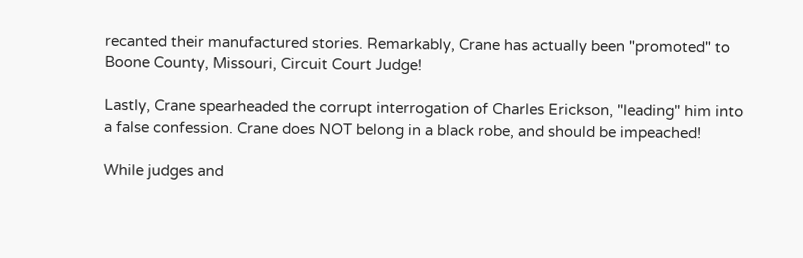recanted their manufactured stories. Remarkably, Crane has actually been "promoted" to Boone County, Missouri, Circuit Court Judge!

Lastly, Crane spearheaded the corrupt interrogation of Charles Erickson, "leading" him into a false confession. Crane does NOT belong in a black robe, and should be impeached!

While judges and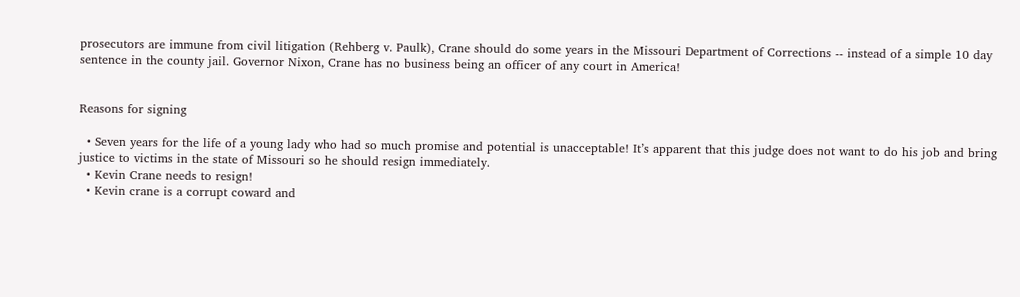prosecutors are immune from civil litigation (Rehberg v. Paulk), Crane should do some years in the Missouri Department of Corrections -- instead of a simple 10 day sentence in the county jail. Governor Nixon, Crane has no business being an officer of any court in America!


Reasons for signing

  • Seven years for the life of a young lady who had so much promise and potential is unacceptable! It’s apparent that this judge does not want to do his job and bring justice to victims in the state of Missouri so he should resign immediately.
  • Kevin Crane needs to resign!
  • Kevin crane is a corrupt coward and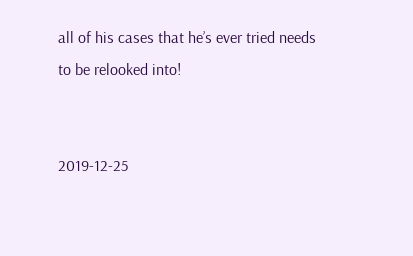all of his cases that he’s ever tried needs to be relooked into!


2019-12-25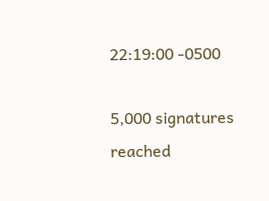22:19:00 -0500

5,000 signatures reached